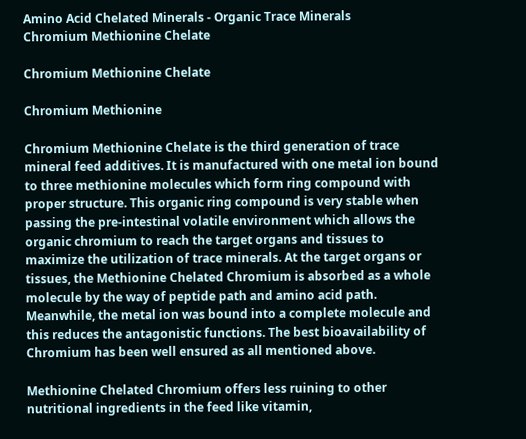Amino Acid Chelated Minerals - Organic Trace Minerals
Chromium Methionine Chelate

Chromium Methionine Chelate

Chromium Methionine

Chromium Methionine Chelate is the third generation of trace mineral feed additives. It is manufactured with one metal ion bound to three methionine molecules which form ring compound with proper structure. This organic ring compound is very stable when passing the pre-intestinal volatile environment which allows the organic chromium to reach the target organs and tissues to maximize the utilization of trace minerals. At the target organs or tissues, the Methionine Chelated Chromium is absorbed as a whole molecule by the way of peptide path and amino acid path. Meanwhile, the metal ion was bound into a complete molecule and this reduces the antagonistic functions. The best bioavailability of Chromium has been well ensured as all mentioned above.

Methionine Chelated Chromium offers less ruining to other nutritional ingredients in the feed like vitamin,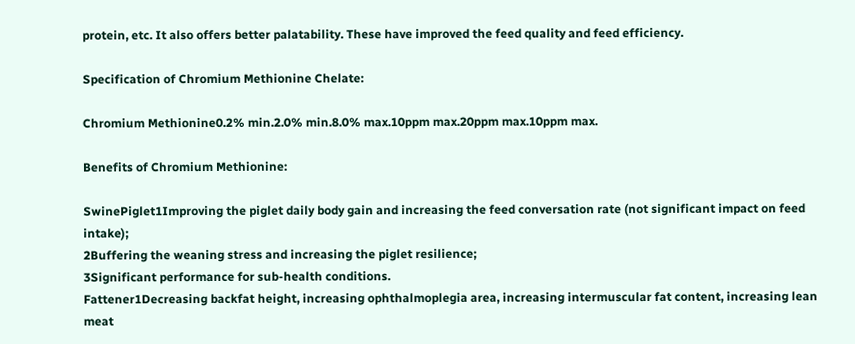protein, etc. It also offers better palatability. These have improved the feed quality and feed efficiency.

Specification of Chromium Methionine Chelate:

Chromium Methionine0.2% min.2.0% min.8.0% max.10ppm max.20ppm max.10ppm max.

Benefits of Chromium Methionine:

SwinePiglet1Improving the piglet daily body gain and increasing the feed conversation rate (not significant impact on feed intake);
2Buffering the weaning stress and increasing the piglet resilience;
3Significant performance for sub-health conditions.
Fattener1Decreasing backfat height, increasing ophthalmoplegia area, increasing intermuscular fat content, increasing lean meat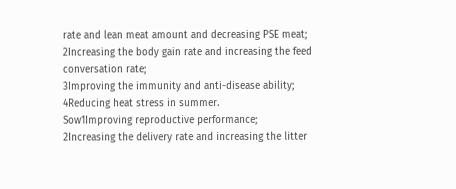rate and lean meat amount and decreasing PSE meat;
2Increasing the body gain rate and increasing the feed conversation rate;
3Improving the immunity and anti-disease ability;
4Reducing heat stress in summer.
Sow1Improving reproductive performance;
2Increasing the delivery rate and increasing the litter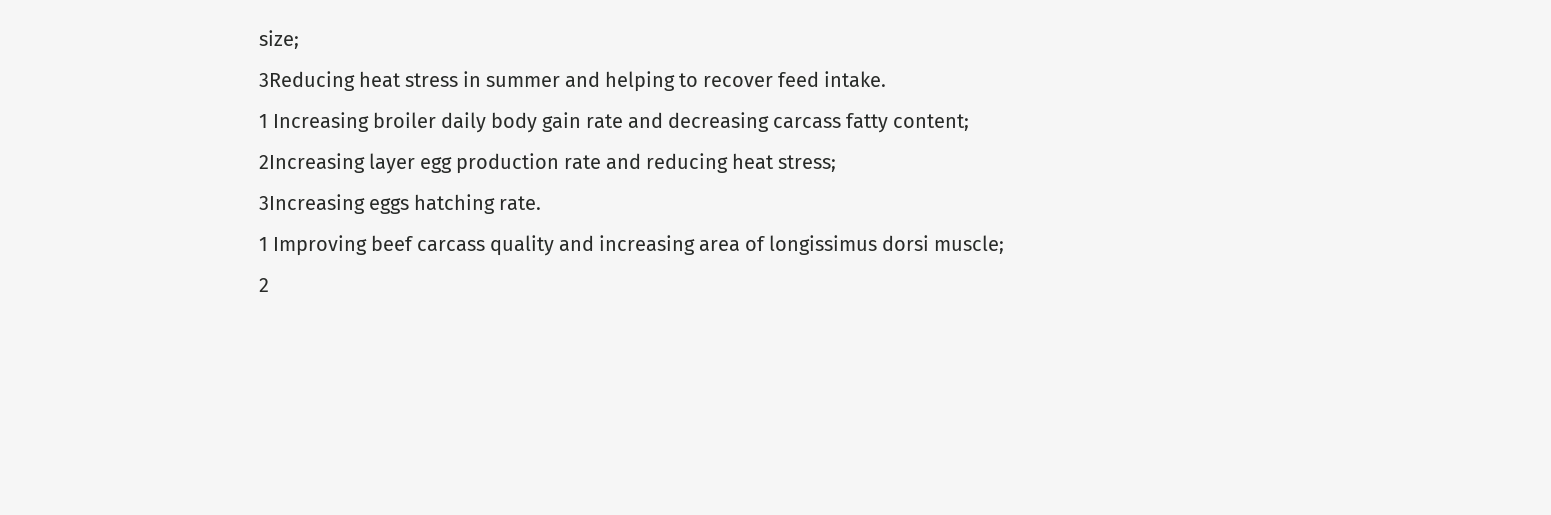size;
3Reducing heat stress in summer and helping to recover feed intake.
1 Increasing broiler daily body gain rate and decreasing carcass fatty content;
2Increasing layer egg production rate and reducing heat stress;
3Increasing eggs hatching rate.
1 Improving beef carcass quality and increasing area of longissimus dorsi muscle;
2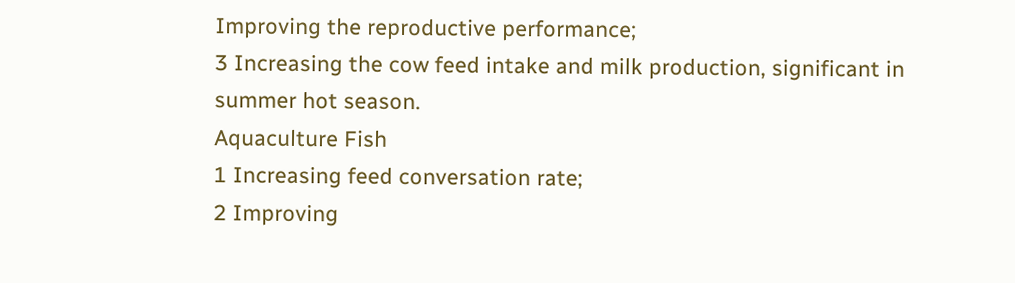Improving the reproductive performance;
3 Increasing the cow feed intake and milk production, significant in summer hot season.
Aquaculture Fish
1 Increasing feed conversation rate;
2 Improving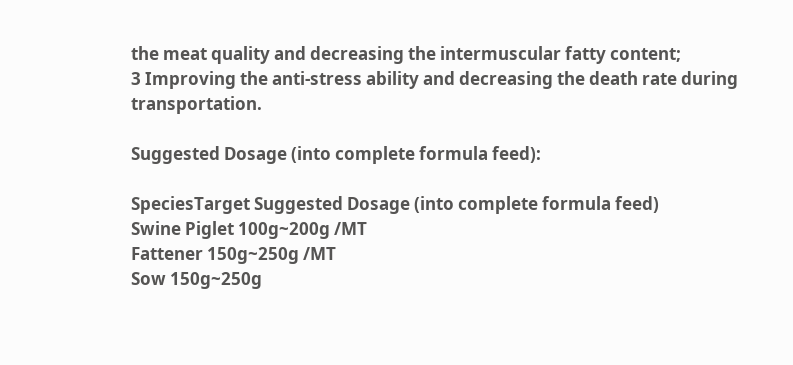the meat quality and decreasing the intermuscular fatty content;
3 Improving the anti-stress ability and decreasing the death rate during transportation.

Suggested Dosage (into complete formula feed):

SpeciesTarget Suggested Dosage (into complete formula feed)
Swine Piglet 100g~200g /MT
Fattener 150g~250g /MT
Sow 150g~250g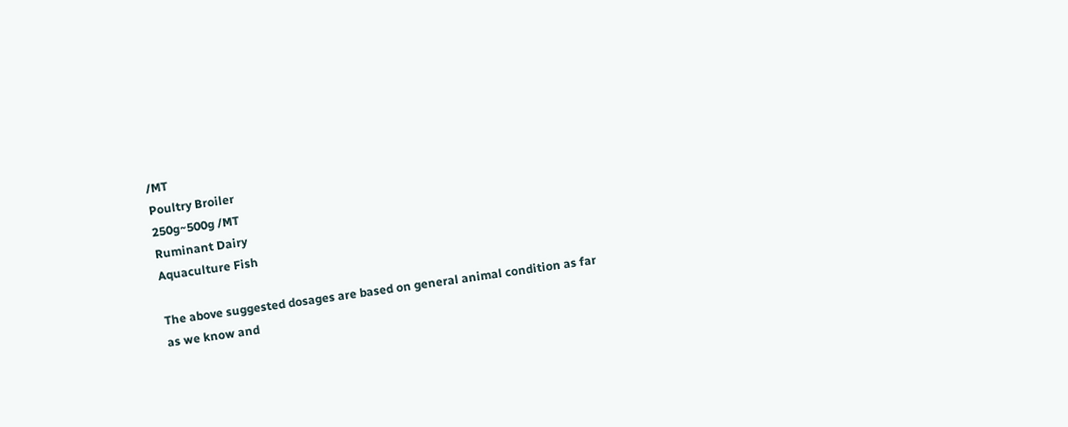/MT
Poultry Broiler
250g~500g /MT
Ruminant Dairy
Aquaculture Fish

The above suggested dosages are based on general animal condition as far as we know and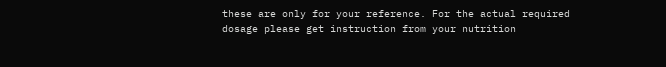these are only for your reference. For the actual required dosage please get instruction from your nutrition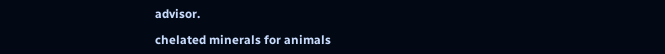advisor.

chelated minerals for animals